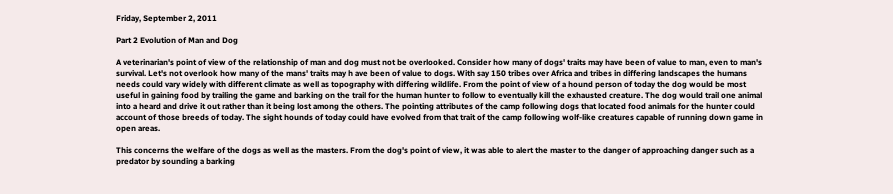Friday, September 2, 2011

Part 2 Evolution of Man and Dog

A veterinarian's point of view of the relationship of man and dog must not be overlooked. Consider how many of dogs' traits may have been of value to man, even to man's survival. Let's not overlook how many of the mans' traits may h ave been of value to dogs. With say 150 tribes over Africa and tribes in differing landscapes the humans needs could vary widely with different climate as well as topography with differing wildlife. From the point of view of a hound person of today the dog would be most useful in gaining food by trailing the game and barking on the trail for the human hunter to follow to eventually kill the exhausted creature. The dog would trail one animal into a heard and drive it out rather than it being lost among the others. The pointing attributes of the camp following dogs that located food animals for the hunter could account of those breeds of today. The sight hounds of today could have evolved from that trait of the camp following wolf-like creatures capable of running down game in open areas.

This concerns the welfare of the dogs as well as the masters. From the dog's point of view, it was able to alert the master to the danger of approaching danger such as a predator by sounding a barking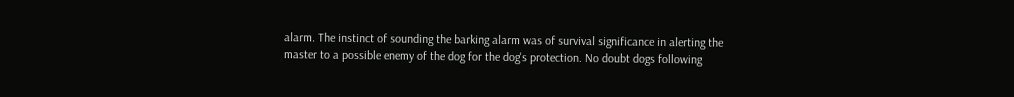alarm. The instinct of sounding the barking alarm was of survival significance in alerting the master to a possible enemy of the dog for the dog's protection. No doubt dogs following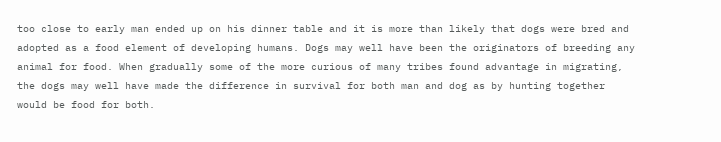too close to early man ended up on his dinner table and it is more than likely that dogs were bred and adopted as a food element of developing humans. Dogs may well have been the originators of breeding any animal for food. When gradually some of the more curious of many tribes found advantage in migrating, the dogs may well have made the difference in survival for both man and dog as by hunting together would be food for both.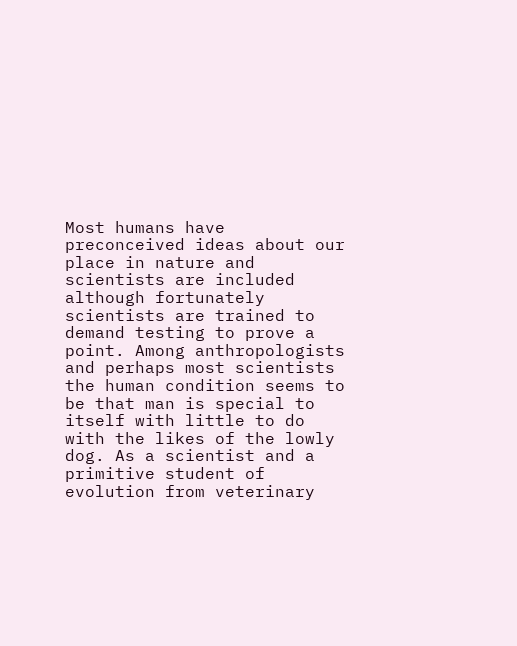Most humans have preconceived ideas about our place in nature and scientists are included although fortunately scientists are trained to demand testing to prove a point. Among anthropologists and perhaps most scientists the human condition seems to be that man is special to itself with little to do with the likes of the lowly dog. As a scientist and a primitive student of evolution from veterinary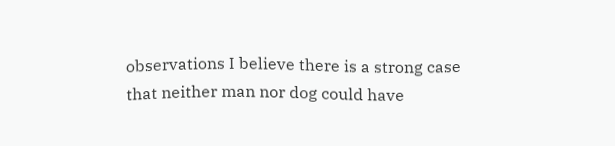observations I believe there is a strong case that neither man nor dog could have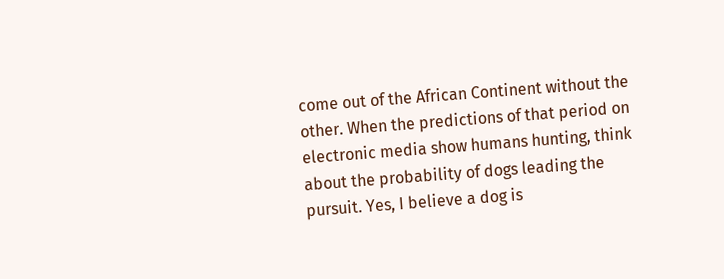come out of the African Continent without the other. When the predictions of that period on electronic media show humans hunting, think about the probability of dogs leading the pursuit. Yes, I believe a dog is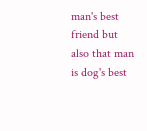man's best friend but also that man is dog's best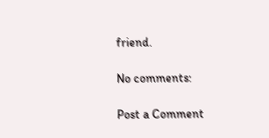friend.

No comments:

Post a Comment